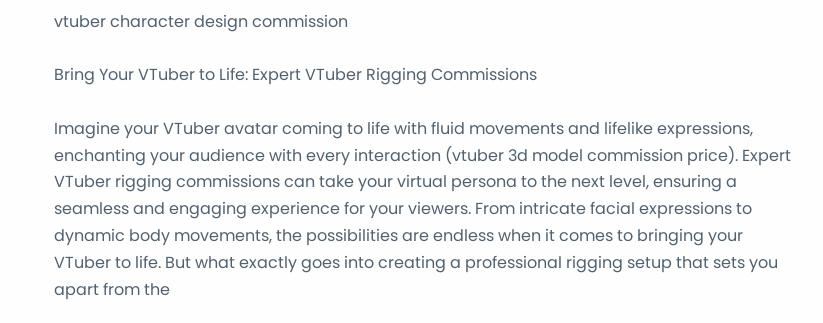vtuber character design commission

Bring Your VTuber to Life: Expert VTuber Rigging Commissions

Imagine your VTuber avatar coming to life with fluid movements and lifelike expressions, enchanting your audience with every interaction (vtuber 3d model commission price). Expert VTuber rigging commissions can take your virtual persona to the next level, ensuring a seamless and engaging experience for your viewers. From intricate facial expressions to dynamic body movements, the possibilities are endless when it comes to bringing your VTuber to life. But what exactly goes into creating a professional rigging setup that sets you apart from the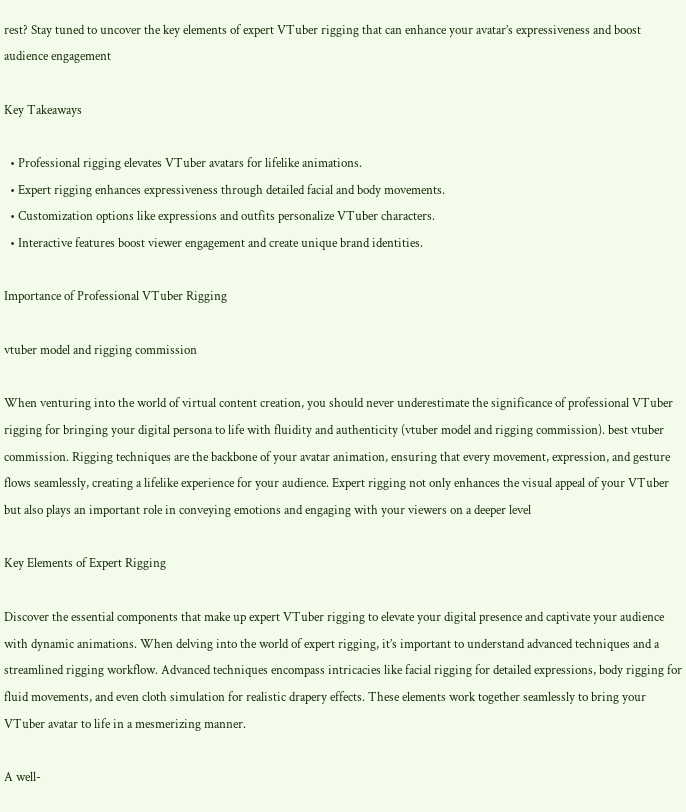rest? Stay tuned to uncover the key elements of expert VTuber rigging that can enhance your avatar’s expressiveness and boost audience engagement

Key Takeaways

  • Professional rigging elevates VTuber avatars for lifelike animations.
  • Expert rigging enhances expressiveness through detailed facial and body movements.
  • Customization options like expressions and outfits personalize VTuber characters.
  • Interactive features boost viewer engagement and create unique brand identities.

Importance of Professional VTuber Rigging

vtuber model and rigging commission

When venturing into the world of virtual content creation, you should never underestimate the significance of professional VTuber rigging for bringing your digital persona to life with fluidity and authenticity (vtuber model and rigging commission). best vtuber commission. Rigging techniques are the backbone of your avatar animation, ensuring that every movement, expression, and gesture flows seamlessly, creating a lifelike experience for your audience. Expert rigging not only enhances the visual appeal of your VTuber but also plays an important role in conveying emotions and engaging with your viewers on a deeper level

Key Elements of Expert Rigging

Discover the essential components that make up expert VTuber rigging to elevate your digital presence and captivate your audience with dynamic animations. When delving into the world of expert rigging, it’s important to understand advanced techniques and a streamlined rigging workflow. Advanced techniques encompass intricacies like facial rigging for detailed expressions, body rigging for fluid movements, and even cloth simulation for realistic drapery effects. These elements work together seamlessly to bring your VTuber avatar to life in a mesmerizing manner.

A well-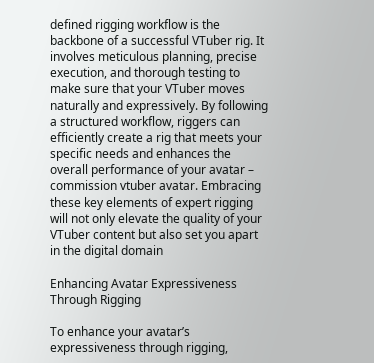defined rigging workflow is the backbone of a successful VTuber rig. It involves meticulous planning, precise execution, and thorough testing to make sure that your VTuber moves naturally and expressively. By following a structured workflow, riggers can efficiently create a rig that meets your specific needs and enhances the overall performance of your avatar – commission vtuber avatar. Embracing these key elements of expert rigging will not only elevate the quality of your VTuber content but also set you apart in the digital domain

Enhancing Avatar Expressiveness Through Rigging

To enhance your avatar’s expressiveness through rigging,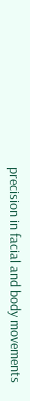precision in facial and body movements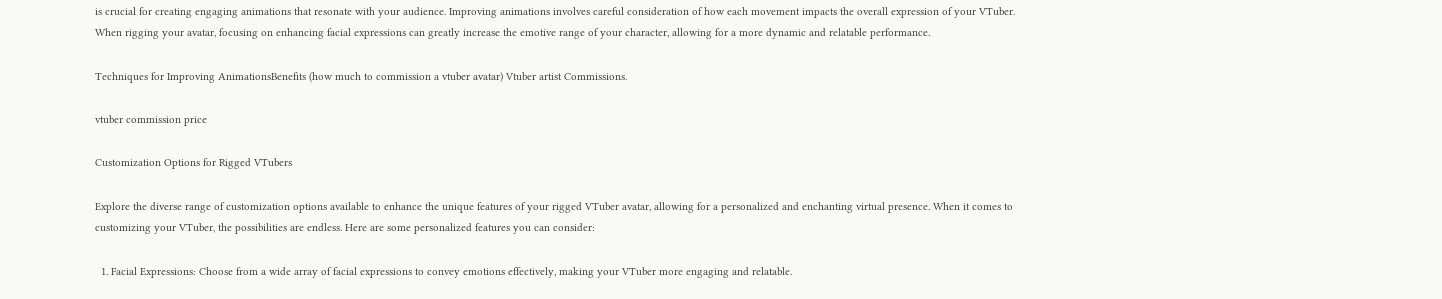is crucial for creating engaging animations that resonate with your audience. Improving animations involves careful consideration of how each movement impacts the overall expression of your VTuber. When rigging your avatar, focusing on enhancing facial expressions can greatly increase the emotive range of your character, allowing for a more dynamic and relatable performance.

Techniques for Improving AnimationsBenefits (how much to commission a vtuber avatar) Vtuber artist Commissions.

vtuber commission price

Customization Options for Rigged VTubers

Explore the diverse range of customization options available to enhance the unique features of your rigged VTuber avatar, allowing for a personalized and enchanting virtual presence. When it comes to customizing your VTuber, the possibilities are endless. Here are some personalized features you can consider:

  1. Facial Expressions: Choose from a wide array of facial expressions to convey emotions effectively, making your VTuber more engaging and relatable.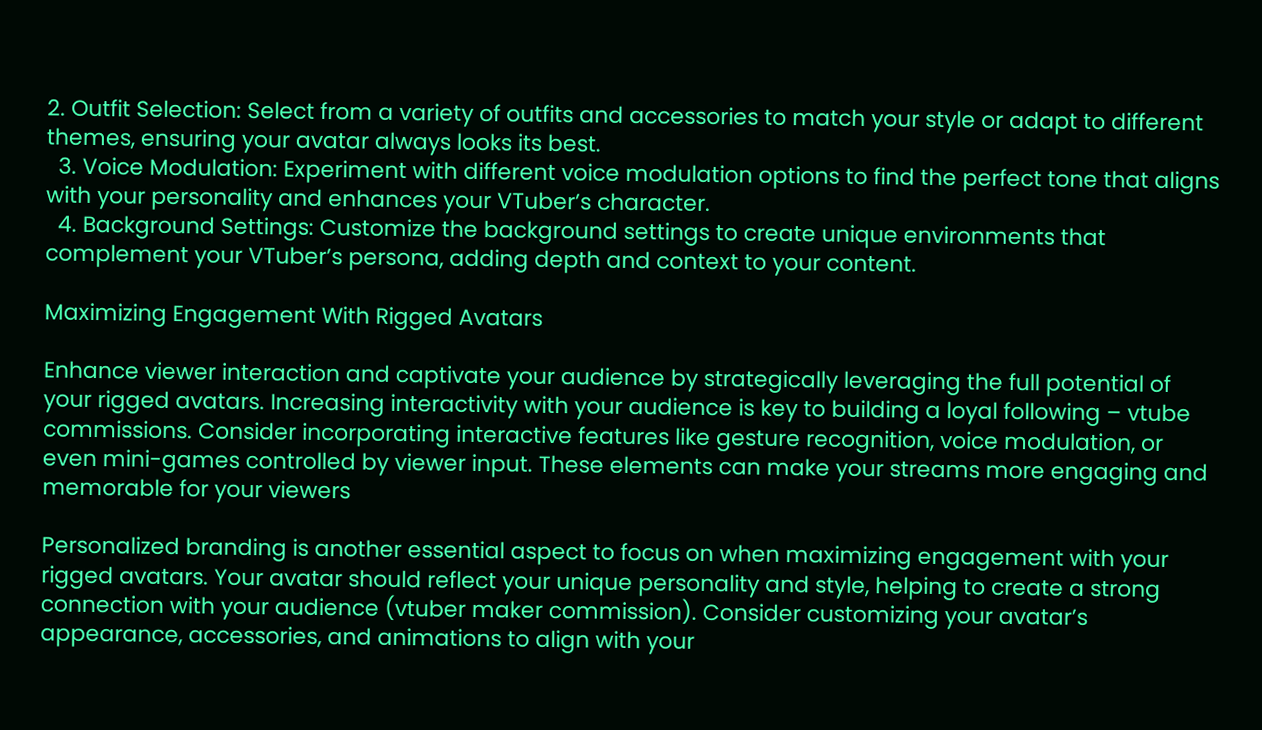2. Outfit Selection: Select from a variety of outfits and accessories to match your style or adapt to different themes, ensuring your avatar always looks its best.
  3. Voice Modulation: Experiment with different voice modulation options to find the perfect tone that aligns with your personality and enhances your VTuber’s character.
  4. Background Settings: Customize the background settings to create unique environments that complement your VTuber’s persona, adding depth and context to your content.

Maximizing Engagement With Rigged Avatars

Enhance viewer interaction and captivate your audience by strategically leveraging the full potential of your rigged avatars. Increasing interactivity with your audience is key to building a loyal following – vtube commissions. Consider incorporating interactive features like gesture recognition, voice modulation, or even mini-games controlled by viewer input. These elements can make your streams more engaging and memorable for your viewers

Personalized branding is another essential aspect to focus on when maximizing engagement with your rigged avatars. Your avatar should reflect your unique personality and style, helping to create a strong connection with your audience (vtuber maker commission). Consider customizing your avatar’s appearance, accessories, and animations to align with your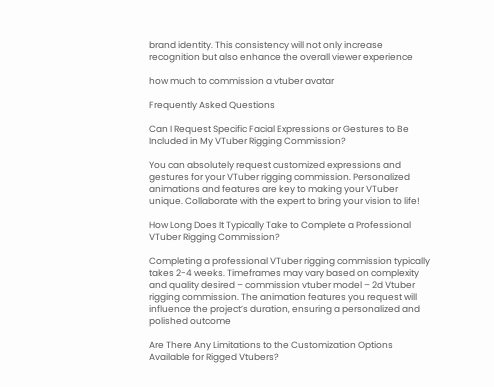brand identity. This consistency will not only increase recognition but also enhance the overall viewer experience

how much to commission a vtuber avatar

Frequently Asked Questions

Can I Request Specific Facial Expressions or Gestures to Be Included in My VTuber Rigging Commission?

You can absolutely request customized expressions and gestures for your VTuber rigging commission. Personalized animations and features are key to making your VTuber unique. Collaborate with the expert to bring your vision to life!

How Long Does It Typically Take to Complete a Professional VTuber Rigging Commission?

Completing a professional VTuber rigging commission typically takes 2-4 weeks. Timeframes may vary based on complexity and quality desired – commission vtuber model – 2d Vtuber rigging commission. The animation features you request will influence the project’s duration, ensuring a personalized and polished outcome

Are There Any Limitations to the Customization Options Available for Rigged Vtubers?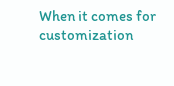When it comes for customization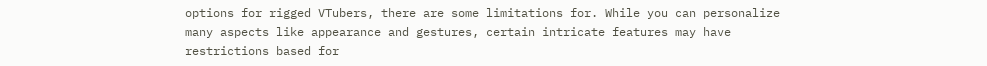options for rigged VTubers, there are some limitations for. While you can personalize many aspects like appearance and gestures, certain intricate features may have restrictions based for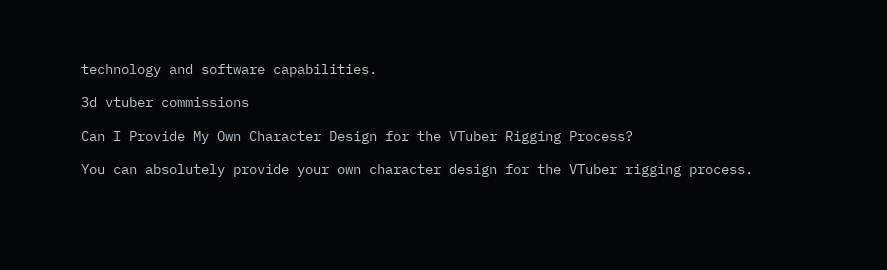technology and software capabilities.

3d vtuber commissions

Can I Provide My Own Character Design for the VTuber Rigging Process?

You can absolutely provide your own character design for the VTuber rigging process.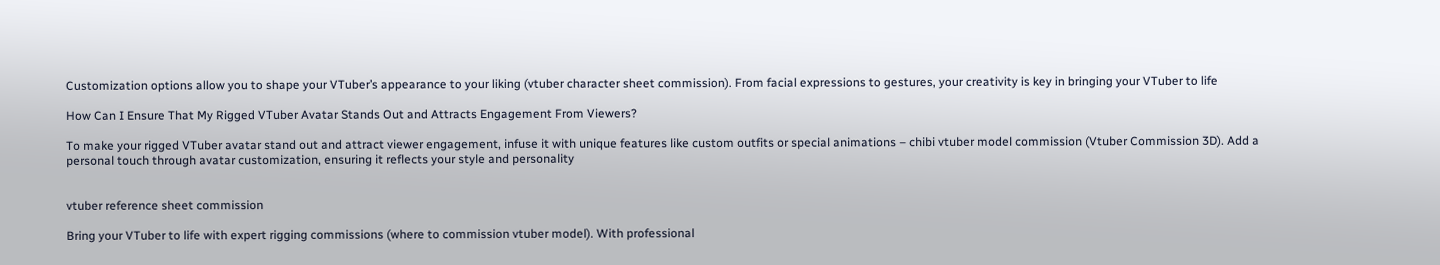Customization options allow you to shape your VTuber’s appearance to your liking (vtuber character sheet commission). From facial expressions to gestures, your creativity is key in bringing your VTuber to life

How Can I Ensure That My Rigged VTuber Avatar Stands Out and Attracts Engagement From Viewers?

To make your rigged VTuber avatar stand out and attract viewer engagement, infuse it with unique features like custom outfits or special animations – chibi vtuber model commission (Vtuber Commission 3D). Add a personal touch through avatar customization, ensuring it reflects your style and personality


vtuber reference sheet commission

Bring your VTuber to life with expert rigging commissions (where to commission vtuber model). With professional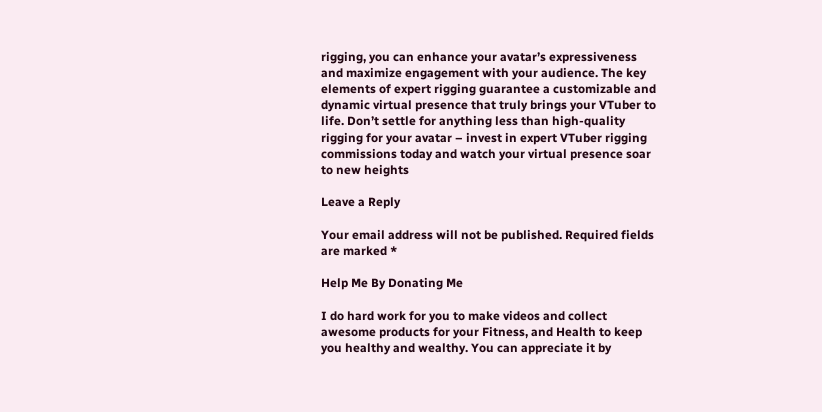rigging, you can enhance your avatar’s expressiveness and maximize engagement with your audience. The key elements of expert rigging guarantee a customizable and dynamic virtual presence that truly brings your VTuber to life. Don’t settle for anything less than high-quality rigging for your avatar – invest in expert VTuber rigging commissions today and watch your virtual presence soar to new heights

Leave a Reply

Your email address will not be published. Required fields are marked *

Help Me By Donating Me

I do hard work for you to make videos and collect awesome products for your Fitness, and Health to keep you healthy and wealthy. You can appreciate it by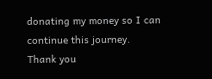donating my money so I can continue this journey.
Thank you